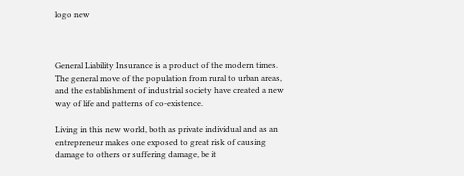logo new



General Liability Insurance is a product of the modern times. The general move of the population from rural to urban areas, and the establishment of industrial society have created a new way of life and patterns of co-existence.

Living in this new world, both as private individual and as an entrepreneur makes one exposed to great risk of causing damage to others or suffering damage, be it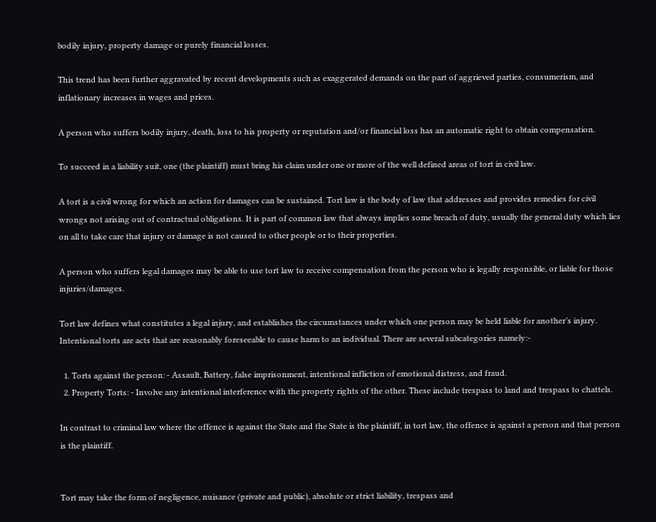bodily injury, property damage or purely financial losses.

This trend has been further aggravated by recent developments such as exaggerated demands on the part of aggrieved parties, consumerism, and inflationary increases in wages and prices.

A person who suffers bodily injury, death, loss to his property or reputation and/or financial loss has an automatic right to obtain compensation.

To succeed in a liability suit, one (the plaintiff) must bring his claim under one or more of the well defined areas of tort in civil law.

A tort is a civil wrong for which an action for damages can be sustained. Tort law is the body of law that addresses and provides remedies for civil wrongs not arising out of contractual obligations. It is part of common law that always implies some breach of duty, usually the general duty which lies on all to take care that injury or damage is not caused to other people or to their properties.

A person who suffers legal damages may be able to use tort law to receive compensation from the person who is legally responsible, or liable for those injuries/damages.

Tort law defines what constitutes a legal injury, and establishes the circumstances under which one person may be held liable for another’s injury. Intentional torts are acts that are reasonably foreseeable to cause harm to an individual. There are several subcategories namely:-

  1. Torts against the person: - Assault, Battery, false imprisonment, intentional infliction of emotional distress, and fraud.
  2. Property Torts: - Involve any intentional interference with the property rights of the other. These include trespass to land and trespass to chattels.

In contrast to criminal law where the offence is against the State and the State is the plaintiff, in tort law, the offence is against a person and that person is the plaintiff.


Tort may take the form of negligence, nuisance (private and public), absolute or strict liability, trespass and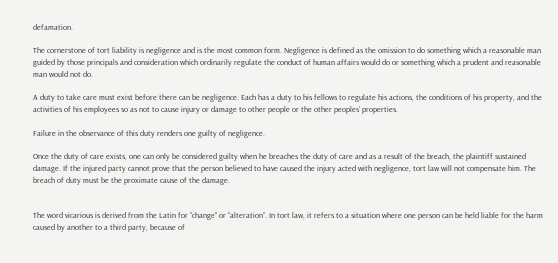defamation.

The cornerstone of tort liability is negligence and is the most common form. Negligence is defined as the omission to do something which a reasonable man guided by those principals and consideration which ordinarily regulate the conduct of human affairs would do or something which a prudent and reasonable man would not do.

A duty to take care must exist before there can be negligence. Each has a duty to his fellows to regulate his actions, the conditions of his property, and the activities of his employees so as not to cause injury or damage to other people or the other peoples’ properties.

Failure in the observance of this duty renders one guilty of negligence.

Once the duty of care exists, one can only be considered guilty when he breaches the duty of care and as a result of the breach, the plaintiff sustained damage. If the injured party cannot prove that the person believed to have caused the injury acted with negligence, tort law will not compensate him. The breach of duty must be the proximate cause of the damage.


The word vicarious is derived from the Latin for “change” or “alteration”. In tort law, it refers to a situation where one person can be held liable for the harm caused by another to a third party, because of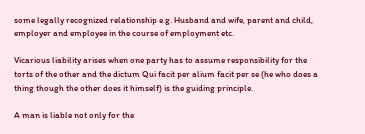some legally recognized relationship e.g. Husband and wife, parent and child, employer and employee in the course of employment etc.

Vicarious liability arises when one party has to assume responsibility for the torts of the other and the dictum Qui facit per alium facit per se (he who does a thing though the other does it himself) is the guiding principle.

A man is liable not only for the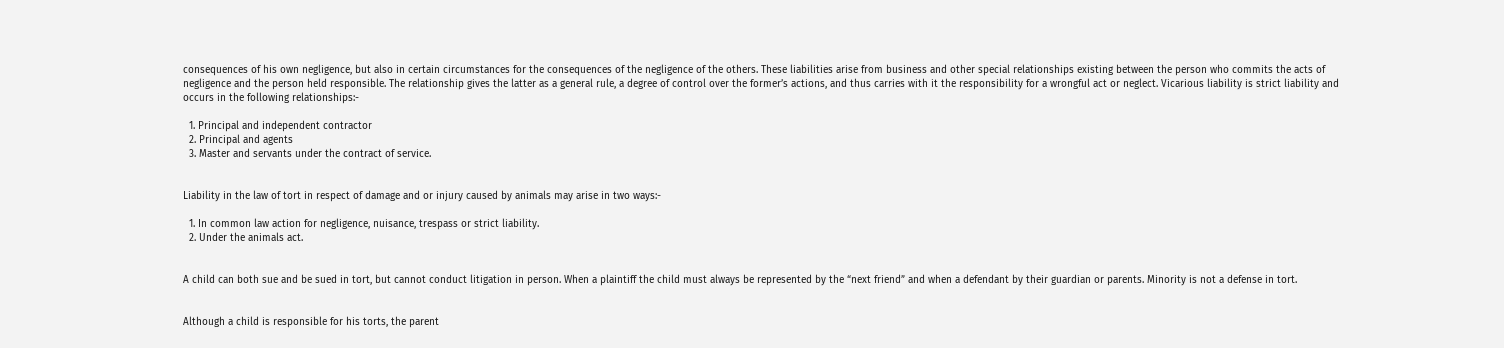consequences of his own negligence, but also in certain circumstances for the consequences of the negligence of the others. These liabilities arise from business and other special relationships existing between the person who commits the acts of negligence and the person held responsible. The relationship gives the latter as a general rule, a degree of control over the former’s actions, and thus carries with it the responsibility for a wrongful act or neglect. Vicarious liability is strict liability and occurs in the following relationships:-

  1. Principal and independent contractor
  2. Principal and agents
  3. Master and servants under the contract of service.


Liability in the law of tort in respect of damage and or injury caused by animals may arise in two ways:-

  1. In common law action for negligence, nuisance, trespass or strict liability.
  2. Under the animals act.


A child can both sue and be sued in tort, but cannot conduct litigation in person. When a plaintiff the child must always be represented by the “next friend” and when a defendant by their guardian or parents. Minority is not a defense in tort.


Although a child is responsible for his torts, the parent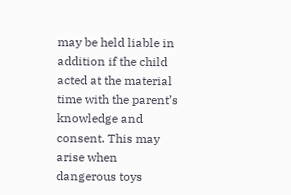may be held liable in addition if the child acted at the material time with the parent’s knowledge and consent. This may arise when dangerous toys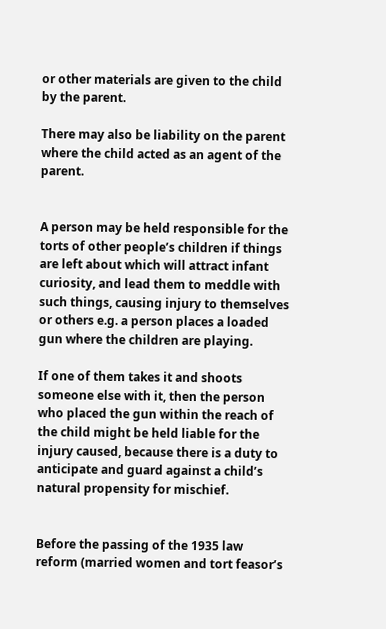or other materials are given to the child by the parent.

There may also be liability on the parent where the child acted as an agent of the parent.


A person may be held responsible for the torts of other people’s children if things are left about which will attract infant curiosity, and lead them to meddle with such things, causing injury to themselves or others e.g. a person places a loaded gun where the children are playing.

If one of them takes it and shoots someone else with it, then the person who placed the gun within the reach of the child might be held liable for the injury caused, because there is a duty to anticipate and guard against a child’s natural propensity for mischief.


Before the passing of the 1935 law reform (married women and tort feasor’s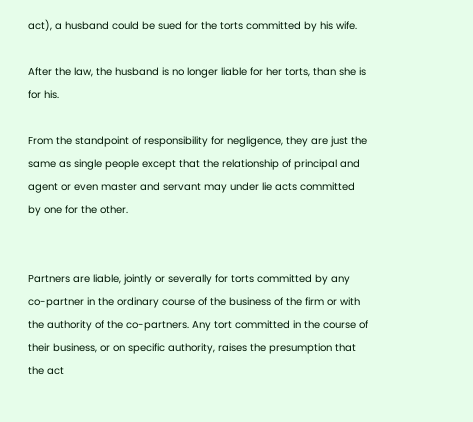act), a husband could be sued for the torts committed by his wife.

After the law, the husband is no longer liable for her torts, than she is for his.

From the standpoint of responsibility for negligence, they are just the same as single people except that the relationship of principal and agent or even master and servant may under lie acts committed by one for the other.


Partners are liable, jointly or severally for torts committed by any co-partner in the ordinary course of the business of the firm or with the authority of the co-partners. Any tort committed in the course of their business, or on specific authority, raises the presumption that the act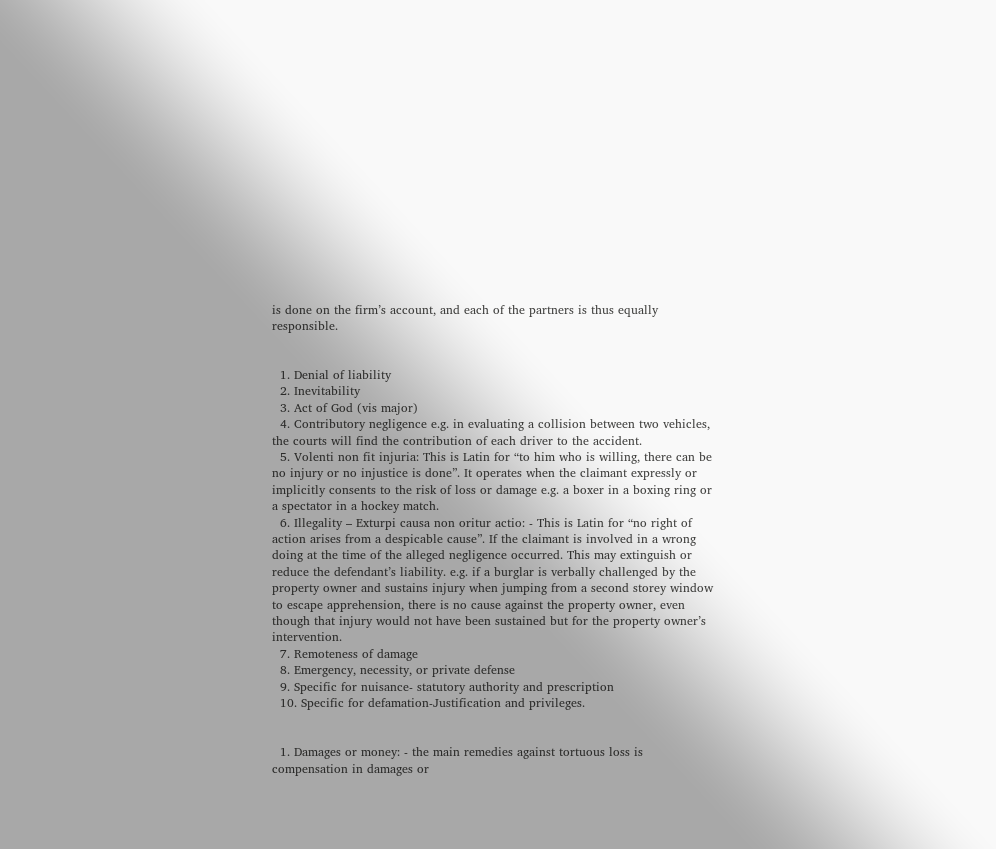is done on the firm’s account, and each of the partners is thus equally responsible.


  1. Denial of liability
  2. Inevitability
  3. Act of God (vis major)
  4. Contributory negligence e.g. in evaluating a collision between two vehicles, the courts will find the contribution of each driver to the accident.
  5. Volenti non fit injuria: This is Latin for “to him who is willing, there can be no injury or no injustice is done”. It operates when the claimant expressly or implicitly consents to the risk of loss or damage e.g. a boxer in a boxing ring or a spectator in a hockey match.
  6. Illegality – Exturpi causa non oritur actio: - This is Latin for “no right of action arises from a despicable cause”. If the claimant is involved in a wrong doing at the time of the alleged negligence occurred. This may extinguish or reduce the defendant’s liability. e.g. if a burglar is verbally challenged by the property owner and sustains injury when jumping from a second storey window to escape apprehension, there is no cause against the property owner, even though that injury would not have been sustained but for the property owner’s intervention.
  7. Remoteness of damage
  8. Emergency, necessity, or private defense
  9. Specific for nuisance- statutory authority and prescription
  10. Specific for defamation-Justification and privileges.


  1. Damages or money: - the main remedies against tortuous loss is compensation in damages or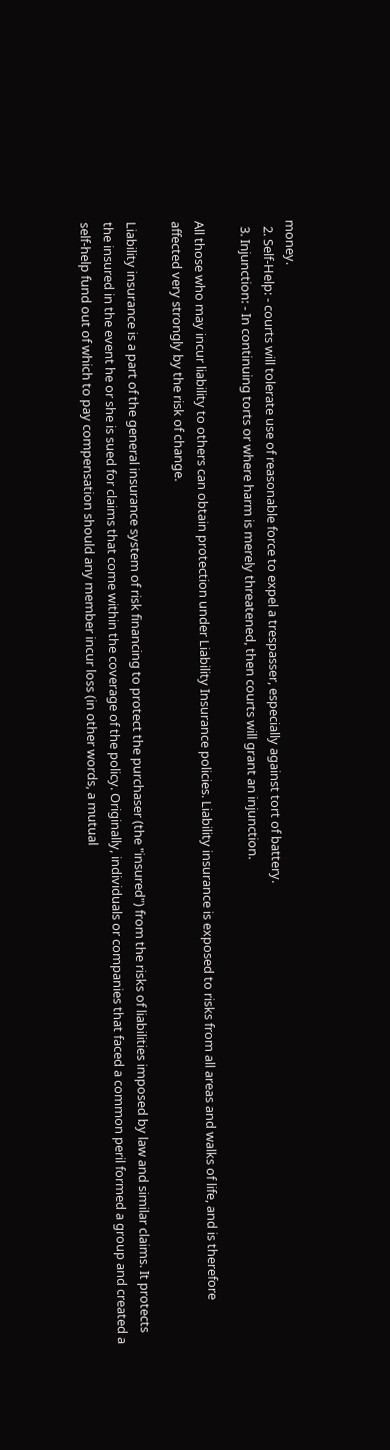money.
  2. Self-Help: - courts will tolerate use of reasonable force to expel a trespasser, especially against tort of battery.
  3. Injunction: - In continuing torts or where harm is merely threatened, then courts will grant an injunction.

All those who may incur liability to others can obtain protection under Liability Insurance policies. Liability insurance is exposed to risks from all areas and walks of life, and is therefore affected very strongly by the risk of change.

Liability insurance is a part of the general insurance system of risk financing to protect the purchaser (the "insured") from the risks of liabilities imposed by law and similar claims. It protects the insured in the event he or she is sued for claims that come within the coverage of the policy. Originally, individuals or companies that faced a common peril formed a group and created a self-help fund out of which to pay compensation should any member incur loss (in other words, a mutual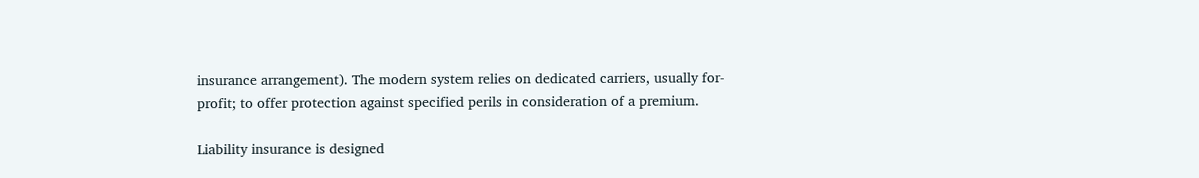insurance arrangement). The modern system relies on dedicated carriers, usually for-profit; to offer protection against specified perils in consideration of a premium.

Liability insurance is designed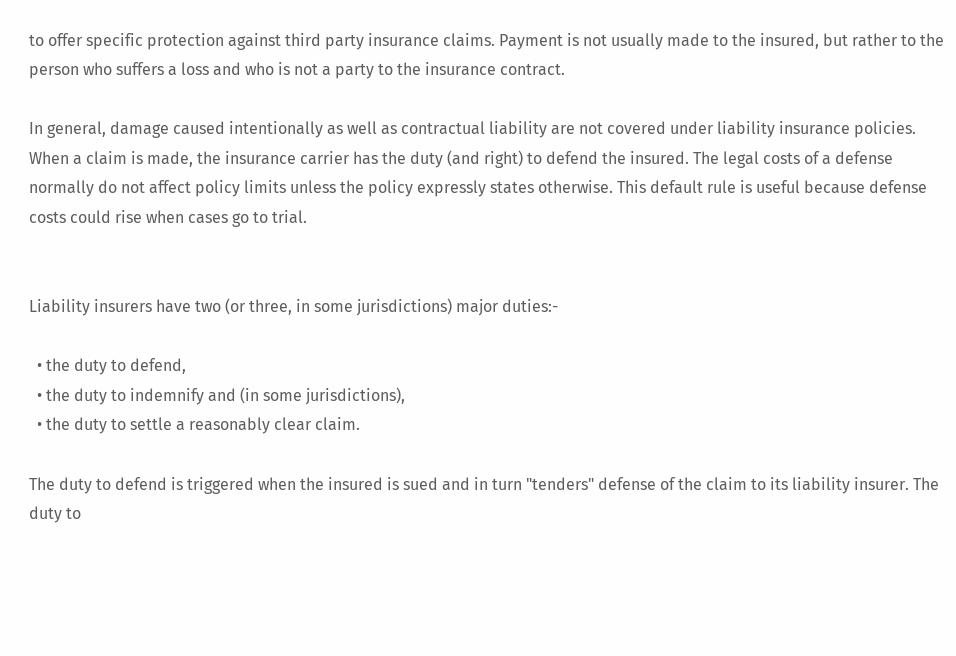to offer specific protection against third party insurance claims. Payment is not usually made to the insured, but rather to the person who suffers a loss and who is not a party to the insurance contract.

In general, damage caused intentionally as well as contractual liability are not covered under liability insurance policies. When a claim is made, the insurance carrier has the duty (and right) to defend the insured. The legal costs of a defense normally do not affect policy limits unless the policy expressly states otherwise. This default rule is useful because defense costs could rise when cases go to trial.


Liability insurers have two (or three, in some jurisdictions) major duties:-

  • the duty to defend,
  • the duty to indemnify and (in some jurisdictions),
  • the duty to settle a reasonably clear claim.

The duty to defend is triggered when the insured is sued and in turn "tenders" defense of the claim to its liability insurer. The duty to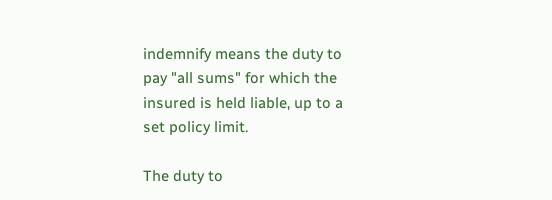indemnify means the duty to pay "all sums" for which the insured is held liable, up to a set policy limit.

The duty to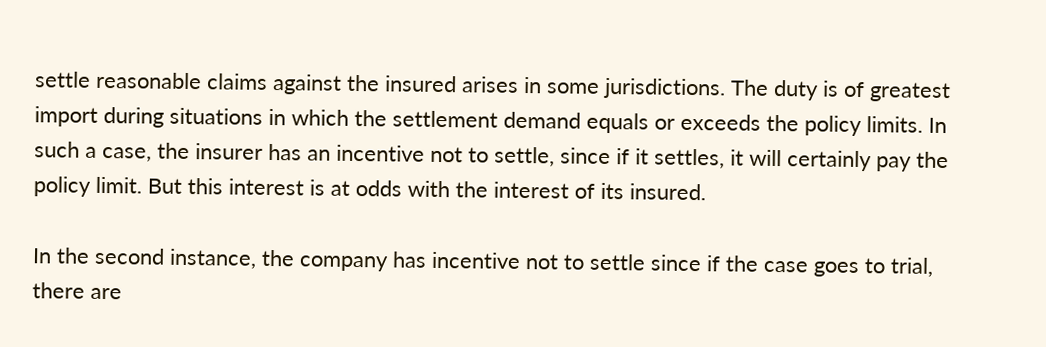settle reasonable claims against the insured arises in some jurisdictions. The duty is of greatest import during situations in which the settlement demand equals or exceeds the policy limits. In such a case, the insurer has an incentive not to settle, since if it settles, it will certainly pay the policy limit. But this interest is at odds with the interest of its insured.

In the second instance, the company has incentive not to settle since if the case goes to trial, there are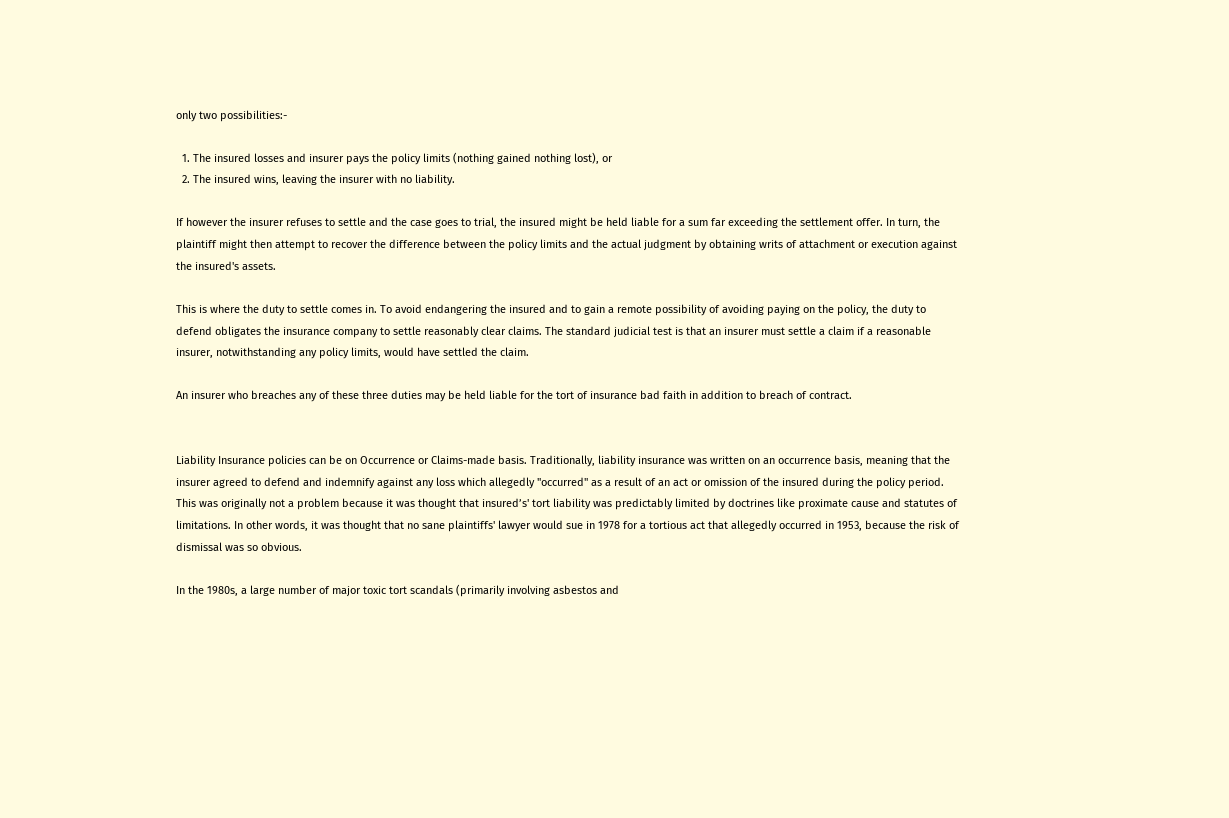only two possibilities:-

  1. The insured losses and insurer pays the policy limits (nothing gained nothing lost), or
  2. The insured wins, leaving the insurer with no liability.

If however the insurer refuses to settle and the case goes to trial, the insured might be held liable for a sum far exceeding the settlement offer. In turn, the plaintiff might then attempt to recover the difference between the policy limits and the actual judgment by obtaining writs of attachment or execution against the insured's assets.

This is where the duty to settle comes in. To avoid endangering the insured and to gain a remote possibility of avoiding paying on the policy, the duty to defend obligates the insurance company to settle reasonably clear claims. The standard judicial test is that an insurer must settle a claim if a reasonable insurer, notwithstanding any policy limits, would have settled the claim.

An insurer who breaches any of these three duties may be held liable for the tort of insurance bad faith in addition to breach of contract.


Liability Insurance policies can be on Occurrence or Claims-made basis. Traditionally, liability insurance was written on an occurrence basis, meaning that the insurer agreed to defend and indemnify against any loss which allegedly "occurred" as a result of an act or omission of the insured during the policy period. This was originally not a problem because it was thought that insured’s' tort liability was predictably limited by doctrines like proximate cause and statutes of limitations. In other words, it was thought that no sane plaintiffs' lawyer would sue in 1978 for a tortious act that allegedly occurred in 1953, because the risk of dismissal was so obvious.

In the 1980s, a large number of major toxic tort scandals (primarily involving asbestos and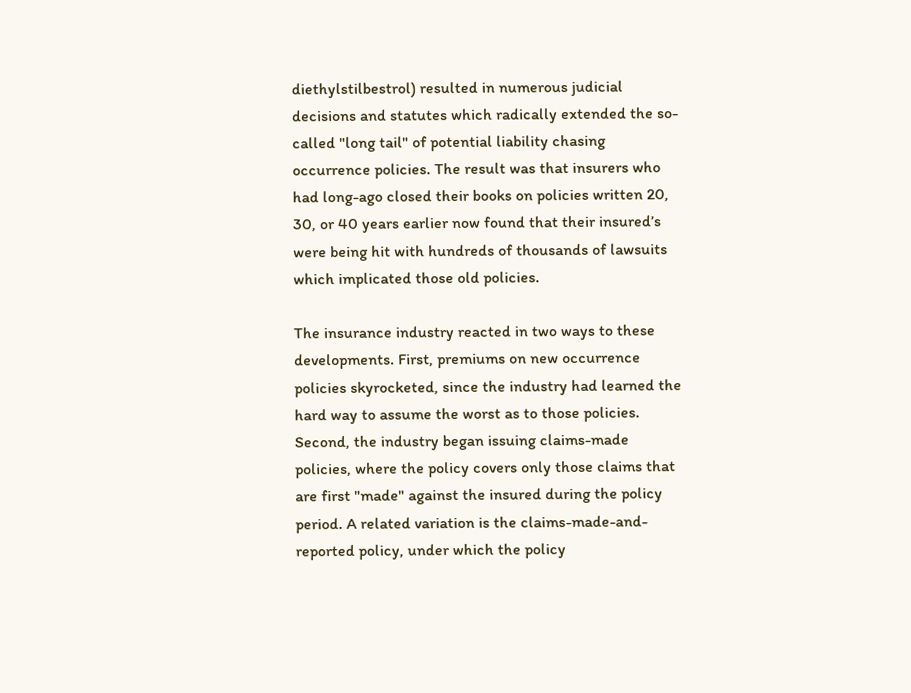diethylstilbestrol) resulted in numerous judicial decisions and statutes which radically extended the so-called "long tail" of potential liability chasing occurrence policies. The result was that insurers who had long-ago closed their books on policies written 20, 30, or 40 years earlier now found that their insured’s were being hit with hundreds of thousands of lawsuits which implicated those old policies.

The insurance industry reacted in two ways to these developments. First, premiums on new occurrence policies skyrocketed, since the industry had learned the hard way to assume the worst as to those policies. Second, the industry began issuing claims-made policies, where the policy covers only those claims that are first "made" against the insured during the policy period. A related variation is the claims-made-and-reported policy, under which the policy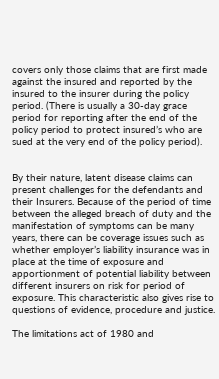covers only those claims that are first made against the insured and reported by the insured to the insurer during the policy period. (There is usually a 30-day grace period for reporting after the end of the policy period to protect insured’s who are sued at the very end of the policy period).


By their nature, latent disease claims can present challenges for the defendants and their Insurers. Because of the period of time between the alleged breach of duty and the manifestation of symptoms can be many years, there can be coverage issues such as whether employer’s liability insurance was in place at the time of exposure and apportionment of potential liability between different insurers on risk for period of exposure. This characteristic also gives rise to questions of evidence, procedure and justice.

The limitations act of 1980 and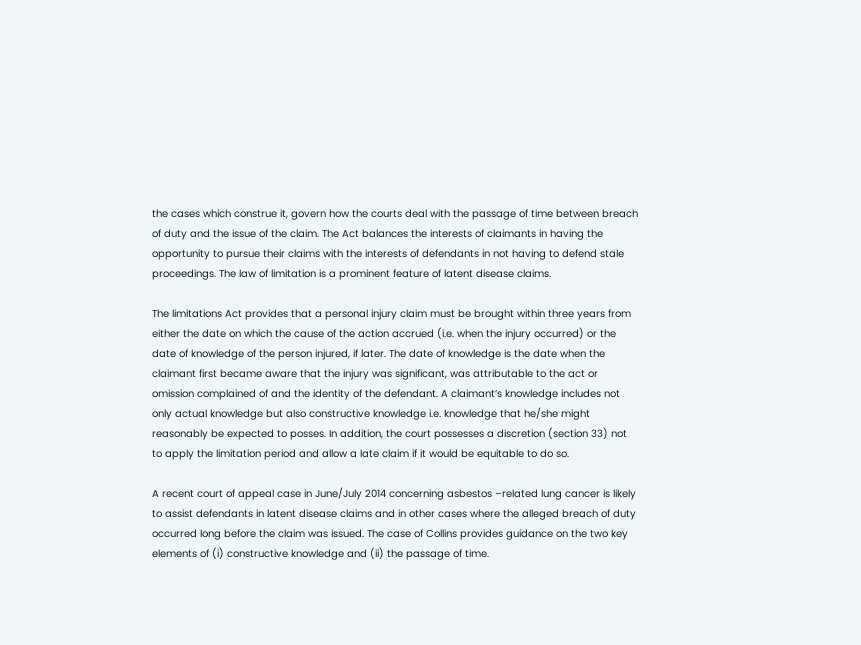the cases which construe it, govern how the courts deal with the passage of time between breach of duty and the issue of the claim. The Act balances the interests of claimants in having the opportunity to pursue their claims with the interests of defendants in not having to defend stale proceedings. The law of limitation is a prominent feature of latent disease claims.

The limitations Act provides that a personal injury claim must be brought within three years from either the date on which the cause of the action accrued (i.e. when the injury occurred) or the date of knowledge of the person injured, if later. The date of knowledge is the date when the claimant first became aware that the injury was significant, was attributable to the act or omission complained of and the identity of the defendant. A claimant’s knowledge includes not only actual knowledge but also constructive knowledge i.e. knowledge that he/she might reasonably be expected to posses. In addition, the court possesses a discretion (section 33) not to apply the limitation period and allow a late claim if it would be equitable to do so.

A recent court of appeal case in June/July 2014 concerning asbestos –related lung cancer is likely to assist defendants in latent disease claims and in other cases where the alleged breach of duty occurred long before the claim was issued. The case of Collins provides guidance on the two key elements of (i) constructive knowledge and (ii) the passage of time.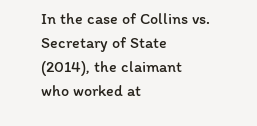In the case of Collins vs. Secretary of State (2014), the claimant who worked at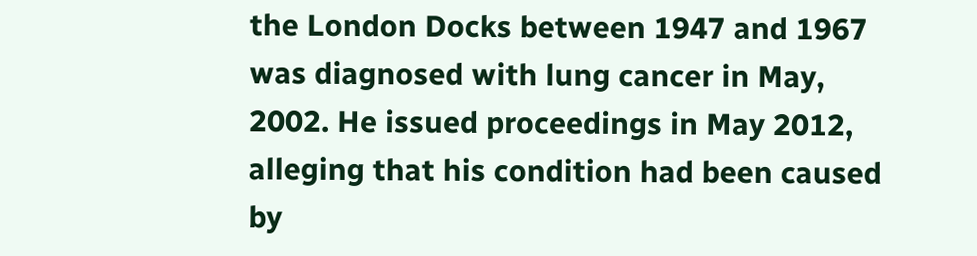the London Docks between 1947 and 1967 was diagnosed with lung cancer in May, 2002. He issued proceedings in May 2012, alleging that his condition had been caused by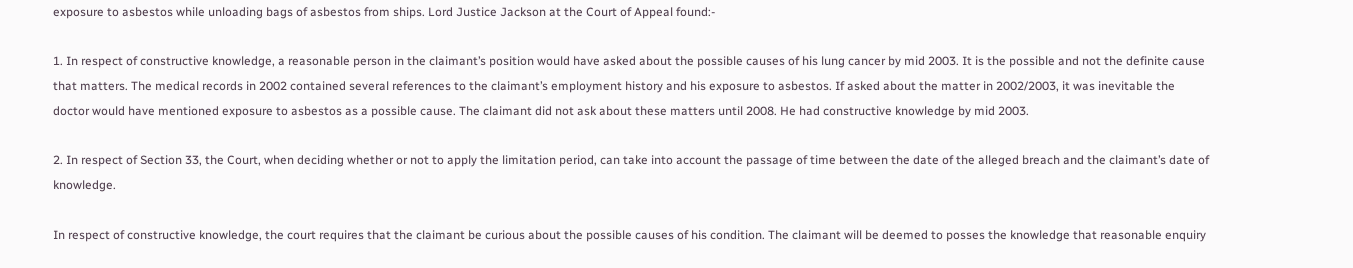exposure to asbestos while unloading bags of asbestos from ships. Lord Justice Jackson at the Court of Appeal found:-

1. In respect of constructive knowledge, a reasonable person in the claimant’s position would have asked about the possible causes of his lung cancer by mid 2003. It is the possible and not the definite cause that matters. The medical records in 2002 contained several references to the claimant’s employment history and his exposure to asbestos. If asked about the matter in 2002/2003, it was inevitable the doctor would have mentioned exposure to asbestos as a possible cause. The claimant did not ask about these matters until 2008. He had constructive knowledge by mid 2003.

2. In respect of Section 33, the Court, when deciding whether or not to apply the limitation period, can take into account the passage of time between the date of the alleged breach and the claimant’s date of knowledge.

In respect of constructive knowledge, the court requires that the claimant be curious about the possible causes of his condition. The claimant will be deemed to posses the knowledge that reasonable enquiry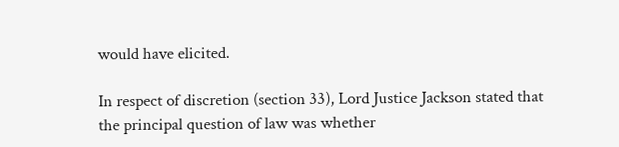would have elicited.

In respect of discretion (section 33), Lord Justice Jackson stated that the principal question of law was whether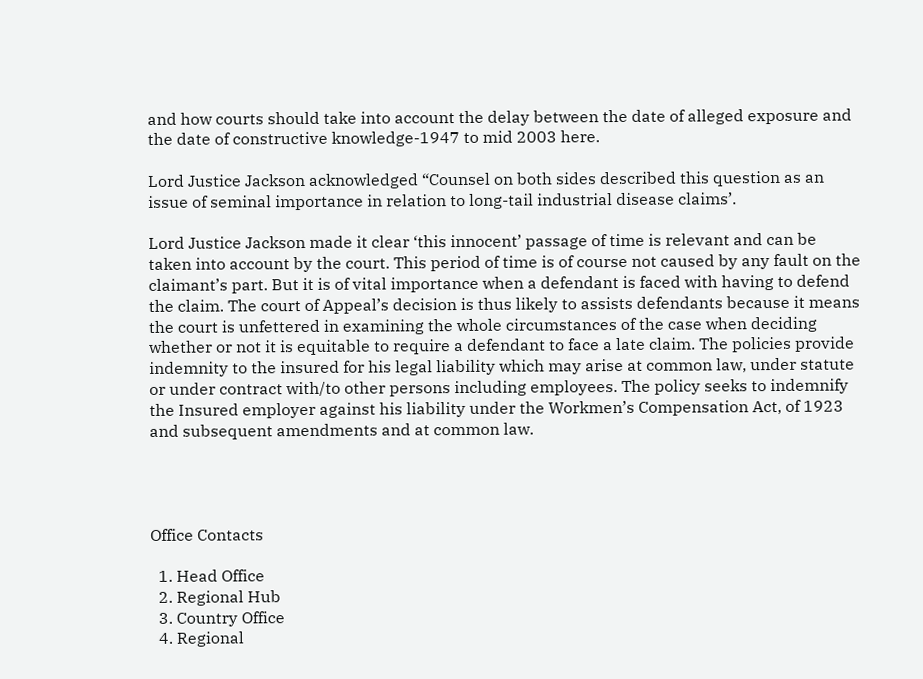and how courts should take into account the delay between the date of alleged exposure and the date of constructive knowledge-1947 to mid 2003 here.

Lord Justice Jackson acknowledged “Counsel on both sides described this question as an issue of seminal importance in relation to long-tail industrial disease claims’.

Lord Justice Jackson made it clear ‘this innocent’ passage of time is relevant and can be taken into account by the court. This period of time is of course not caused by any fault on the claimant’s part. But it is of vital importance when a defendant is faced with having to defend the claim. The court of Appeal’s decision is thus likely to assists defendants because it means the court is unfettered in examining the whole circumstances of the case when deciding whether or not it is equitable to require a defendant to face a late claim. The policies provide indemnity to the insured for his legal liability which may arise at common law, under statute or under contract with/to other persons including employees. The policy seeks to indemnify the Insured employer against his liability under the Workmen’s Compensation Act, of 1923 and subsequent amendments and at common law.




Office Contacts

  1. Head Office
  2. Regional Hub
  3. Country Office
  4. Regional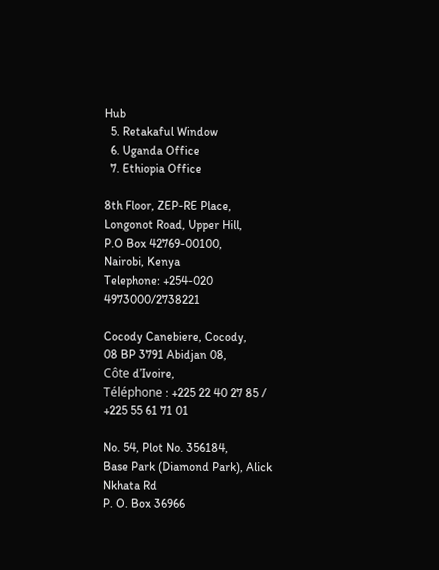Hub
  5. Retakaful Window
  6. Uganda Office
  7. Ethiopia Office

8th Floor, ZEP-RE Place,
Longonot Road, Upper Hill,
P.O Box 42769-00100,
Nairobi, Kenya
Telephone: +254-020 4973000/2738221

Cocody Canebiere, Cocody,
08 BP 3791 Abidjan 08,
Côte d’Ivoire,
Téléphone : +225 22 40 27 85 / +225 55 61 71 01

No. 54, Plot No. 356184,
Base Park (Diamond Park), Alick Nkhata Rd
P. O. Box 36966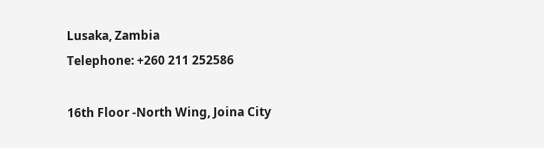Lusaka, Zambia
Telephone: +260 211 252586

16th Floor -North Wing, Joina City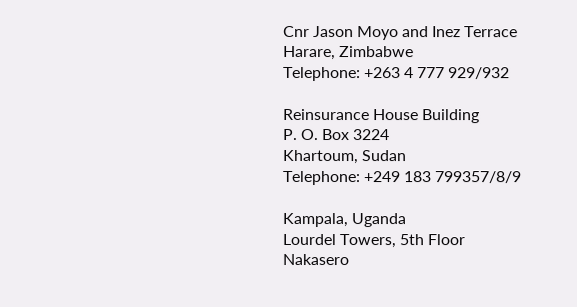Cnr Jason Moyo and Inez Terrace
Harare, Zimbabwe
Telephone: +263 4 777 929/932

Reinsurance House Building
P. O. Box 3224
Khartoum, Sudan
Telephone: +249 183 799357/8/9

Kampala, Uganda
Lourdel Towers, 5th Floor
Nakasero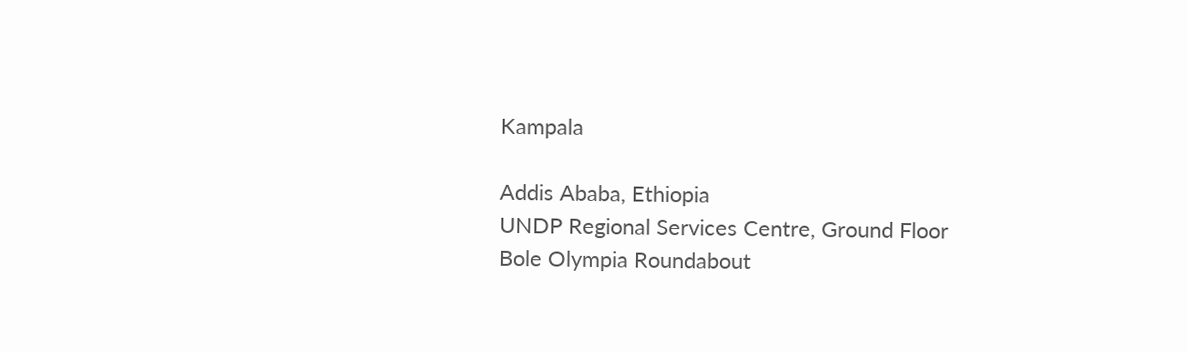Kampala

Addis Ababa, Ethiopia
UNDP Regional Services Centre, Ground Floor
Bole Olympia Roundabout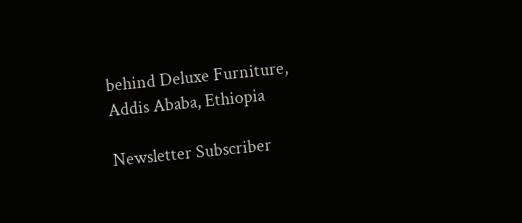behind Deluxe Furniture,
Addis Ababa, Ethiopia

Newsletter Subscriber